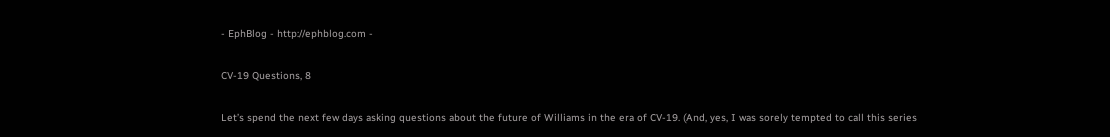- EphBlog - http://ephblog.com -

CV-19 Questions, 8

Let’s spend the next few days asking questions about the future of Williams in the era of CV-19. (And, yes, I was sorely tempted to call this series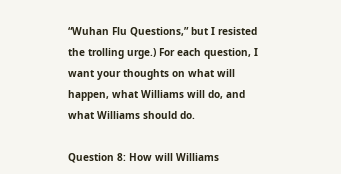“Wuhan Flu Questions,” but I resisted the trolling urge.) For each question, I want your thoughts on what will happen, what Williams will do, and what Williams should do.

Question 8: How will Williams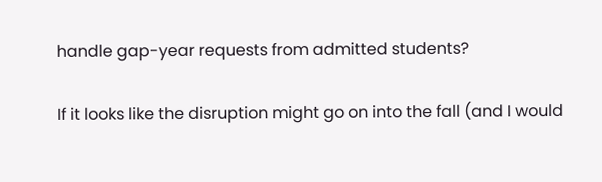handle gap-year requests from admitted students?

If it looks like the disruption might go on into the fall (and I would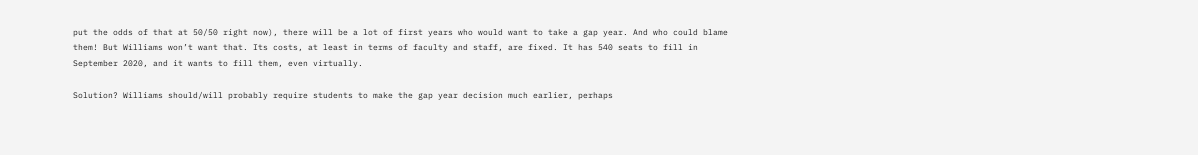put the odds of that at 50/50 right now), there will be a lot of first years who would want to take a gap year. And who could blame them! But Williams won’t want that. Its costs, at least in terms of faculty and staff, are fixed. It has 540 seats to fill in September 2020, and it wants to fill them, even virtually.

Solution? Williams should/will probably require students to make the gap year decision much earlier, perhaps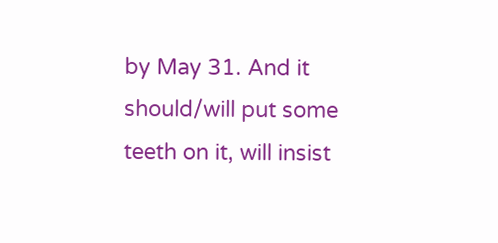by May 31. And it should/will put some teeth on it, will insist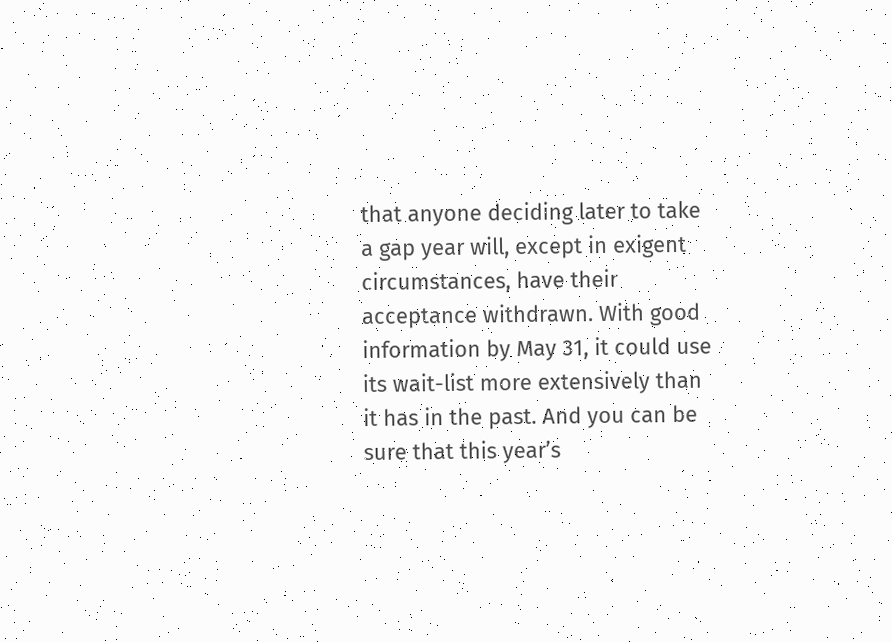that anyone deciding later to take a gap year will, except in exigent circumstances, have their acceptance withdrawn. With good information by May 31, it could use its wait-list more extensively than it has in the past. And you can be sure that this year’s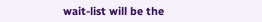wait-list will be the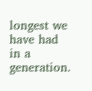longest we have had in a generation.